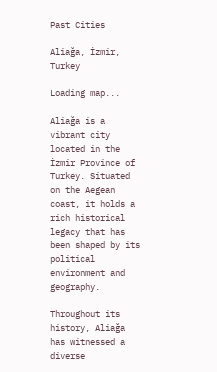Past Cities

Aliağa, İzmir, Turkey

Loading map...

Aliağa is a vibrant city located in the İzmir Province of Turkey. Situated on the Aegean coast, it holds a rich historical legacy that has been shaped by its political environment and geography.

Throughout its history, Aliağa has witnessed a diverse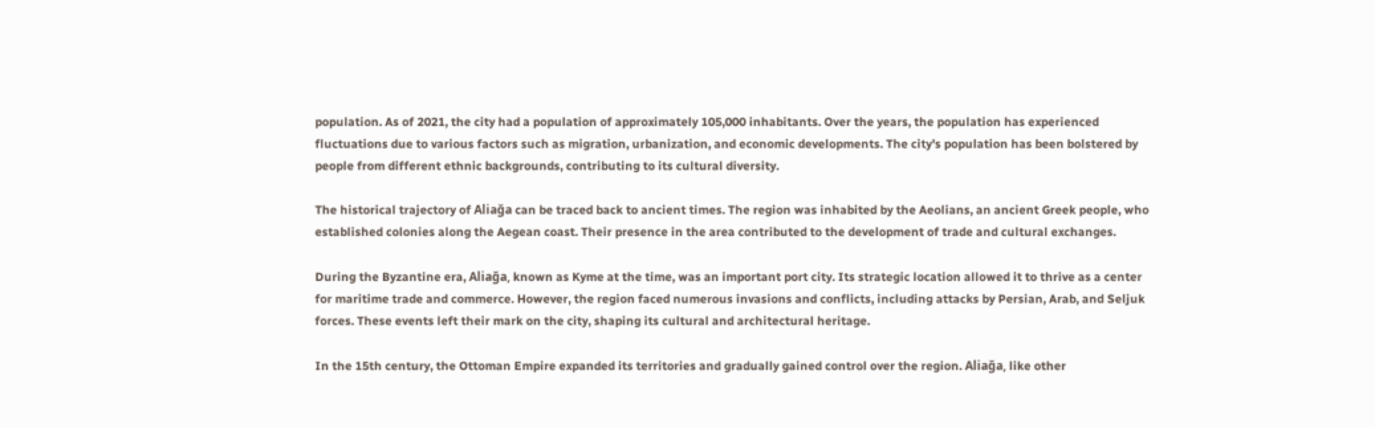population. As of 2021, the city had a population of approximately 105,000 inhabitants. Over the years, the population has experienced fluctuations due to various factors such as migration, urbanization, and economic developments. The city's population has been bolstered by people from different ethnic backgrounds, contributing to its cultural diversity.

The historical trajectory of Aliağa can be traced back to ancient times. The region was inhabited by the Aeolians, an ancient Greek people, who established colonies along the Aegean coast. Their presence in the area contributed to the development of trade and cultural exchanges.

During the Byzantine era, Aliağa, known as Kyme at the time, was an important port city. Its strategic location allowed it to thrive as a center for maritime trade and commerce. However, the region faced numerous invasions and conflicts, including attacks by Persian, Arab, and Seljuk forces. These events left their mark on the city, shaping its cultural and architectural heritage.

In the 15th century, the Ottoman Empire expanded its territories and gradually gained control over the region. Aliağa, like other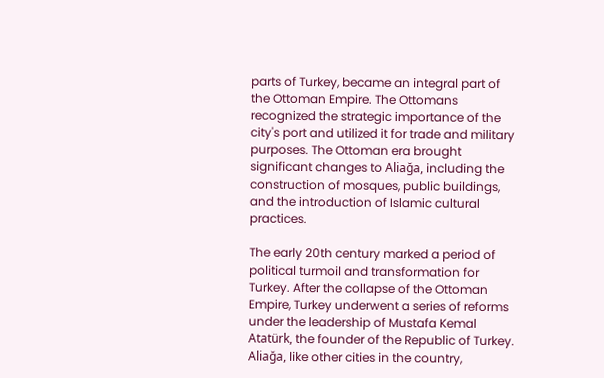parts of Turkey, became an integral part of the Ottoman Empire. The Ottomans recognized the strategic importance of the city's port and utilized it for trade and military purposes. The Ottoman era brought significant changes to Aliağa, including the construction of mosques, public buildings, and the introduction of Islamic cultural practices.

The early 20th century marked a period of political turmoil and transformation for Turkey. After the collapse of the Ottoman Empire, Turkey underwent a series of reforms under the leadership of Mustafa Kemal Atatürk, the founder of the Republic of Turkey. Aliağa, like other cities in the country,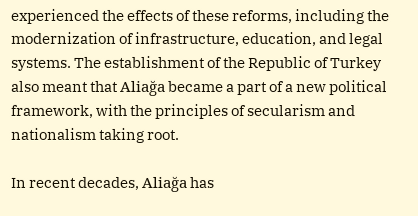experienced the effects of these reforms, including the modernization of infrastructure, education, and legal systems. The establishment of the Republic of Turkey also meant that Aliağa became a part of a new political framework, with the principles of secularism and nationalism taking root.

In recent decades, Aliağa has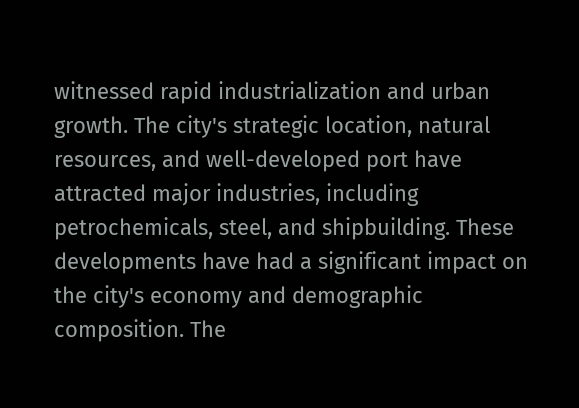witnessed rapid industrialization and urban growth. The city's strategic location, natural resources, and well-developed port have attracted major industries, including petrochemicals, steel, and shipbuilding. These developments have had a significant impact on the city's economy and demographic composition. The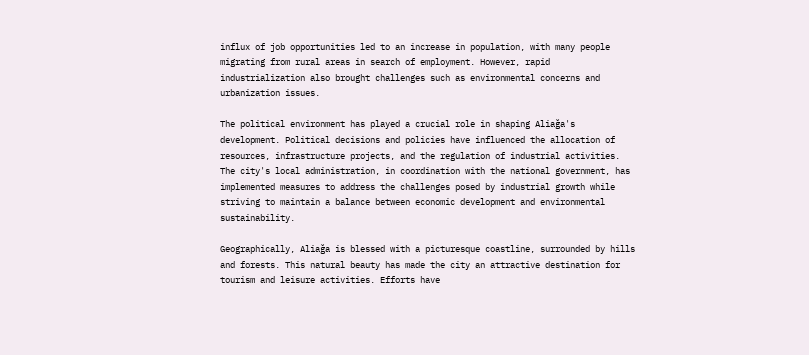influx of job opportunities led to an increase in population, with many people migrating from rural areas in search of employment. However, rapid industrialization also brought challenges such as environmental concerns and urbanization issues.

The political environment has played a crucial role in shaping Aliağa's development. Political decisions and policies have influenced the allocation of resources, infrastructure projects, and the regulation of industrial activities. The city's local administration, in coordination with the national government, has implemented measures to address the challenges posed by industrial growth while striving to maintain a balance between economic development and environmental sustainability.

Geographically, Aliağa is blessed with a picturesque coastline, surrounded by hills and forests. This natural beauty has made the city an attractive destination for tourism and leisure activities. Efforts have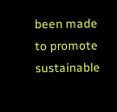been made to promote sustainable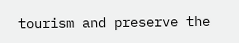tourism and preserve the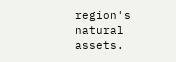region's natural assets.